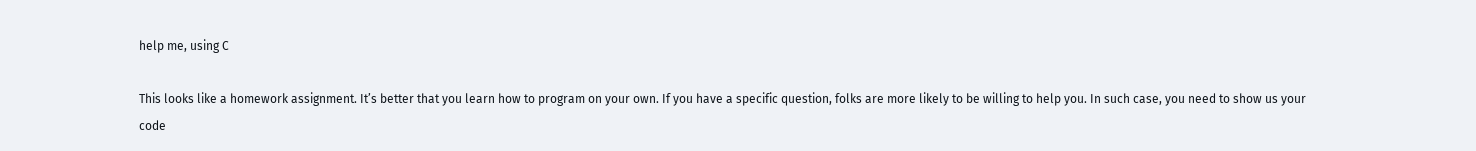help me, using C

This looks like a homework assignment. It’s better that you learn how to program on your own. If you have a specific question, folks are more likely to be willing to help you. In such case, you need to show us your code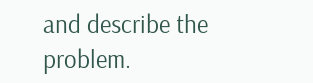and describe the problem.